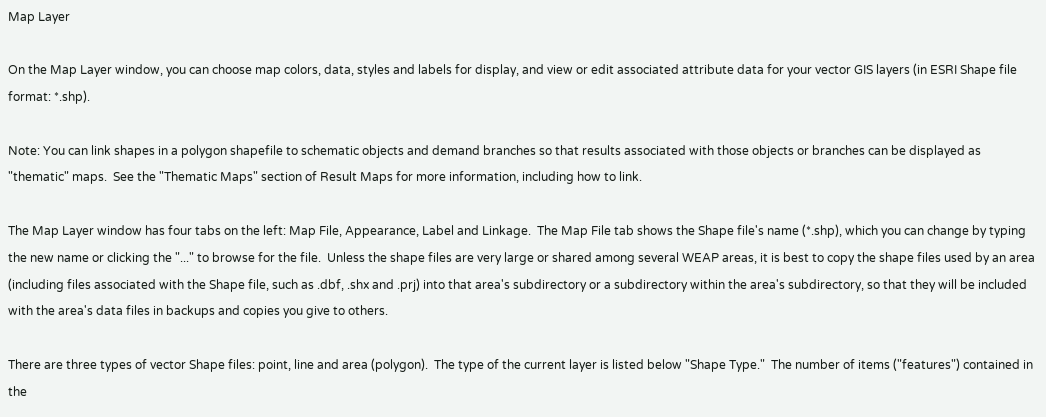Map Layer

On the Map Layer window, you can choose map colors, data, styles and labels for display, and view or edit associated attribute data for your vector GIS layers (in ESRI Shape file format: *.shp).

Note: You can link shapes in a polygon shapefile to schematic objects and demand branches so that results associated with those objects or branches can be displayed as "thematic" maps.  See the "Thematic Maps" section of Result Maps for more information, including how to link.

The Map Layer window has four tabs on the left: Map File, Appearance, Label and Linkage.  The Map File tab shows the Shape file's name (*.shp), which you can change by typing the new name or clicking the "..." to browse for the file.  Unless the shape files are very large or shared among several WEAP areas, it is best to copy the shape files used by an area (including files associated with the Shape file, such as .dbf, .shx and .prj) into that area's subdirectory or a subdirectory within the area's subdirectory, so that they will be included with the area's data files in backups and copies you give to others.

There are three types of vector Shape files: point, line and area (polygon).  The type of the current layer is listed below "Shape Type."  The number of items ("features") contained in the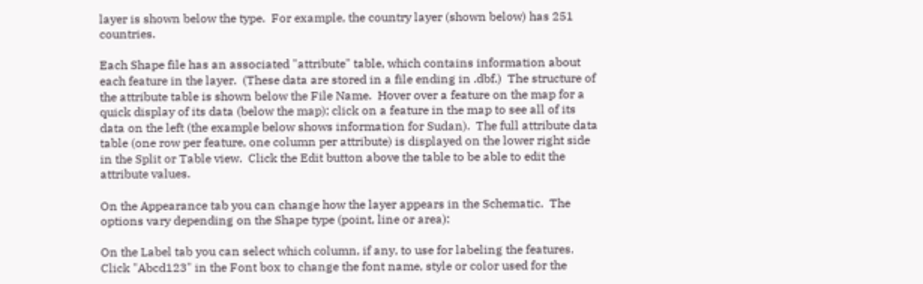layer is shown below the type.  For example, the country layer (shown below) has 251 countries.

Each Shape file has an associated "attribute" table, which contains information about each feature in the layer.  (These data are stored in a file ending in .dbf.)  The structure of the attribute table is shown below the File Name.  Hover over a feature on the map for a quick display of its data (below the map); click on a feature in the map to see all of its data on the left (the example below shows information for Sudan).  The full attribute data table (one row per feature, one column per attribute) is displayed on the lower right side in the Split or Table view.  Click the Edit button above the table to be able to edit the attribute values.

On the Appearance tab you can change how the layer appears in the Schematic.  The options vary depending on the Shape type (point, line or area):

On the Label tab you can select which column, if any, to use for labeling the features.  Click "Abcd123" in the Font box to change the font name, style or color used for the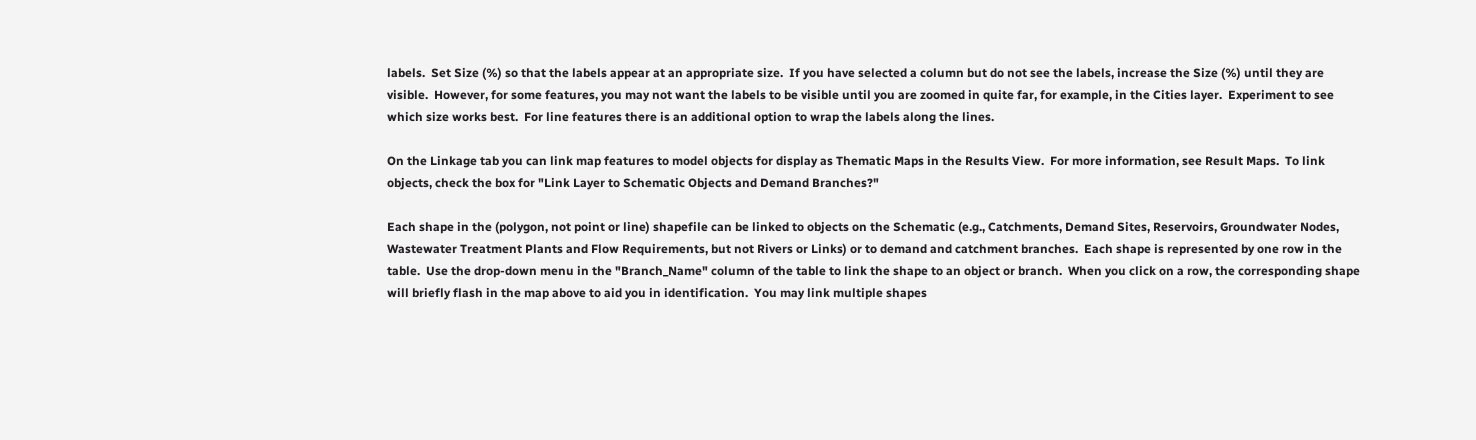labels.  Set Size (%) so that the labels appear at an appropriate size.  If you have selected a column but do not see the labels, increase the Size (%) until they are visible.  However, for some features, you may not want the labels to be visible until you are zoomed in quite far, for example, in the Cities layer.  Experiment to see which size works best.  For line features there is an additional option to wrap the labels along the lines.

On the Linkage tab you can link map features to model objects for display as Thematic Maps in the Results View.  For more information, see Result Maps.  To link objects, check the box for "Link Layer to Schematic Objects and Demand Branches?"

Each shape in the (polygon, not point or line) shapefile can be linked to objects on the Schematic (e.g., Catchments, Demand Sites, Reservoirs, Groundwater Nodes, Wastewater Treatment Plants and Flow Requirements, but not Rivers or Links) or to demand and catchment branches.  Each shape is represented by one row in the table.  Use the drop-down menu in the "Branch_Name" column of the table to link the shape to an object or branch.  When you click on a row, the corresponding shape will briefly flash in the map above to aid you in identification.  You may link multiple shapes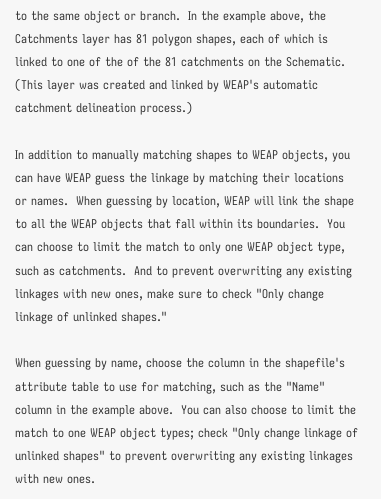to the same object or branch.  In the example above, the Catchments layer has 81 polygon shapes, each of which is linked to one of the of the 81 catchments on the Schematic.  (This layer was created and linked by WEAP's automatic catchment delineation process.)

In addition to manually matching shapes to WEAP objects, you can have WEAP guess the linkage by matching their locations or names.  When guessing by location, WEAP will link the shape to all the WEAP objects that fall within its boundaries.  You can choose to limit the match to only one WEAP object type, such as catchments.  And to prevent overwriting any existing linkages with new ones, make sure to check "Only change linkage of unlinked shapes."

When guessing by name, choose the column in the shapefile's attribute table to use for matching, such as the "Name" column in the example above.  You can also choose to limit the match to one WEAP object types; check "Only change linkage of unlinked shapes" to prevent overwriting any existing linkages with new ones.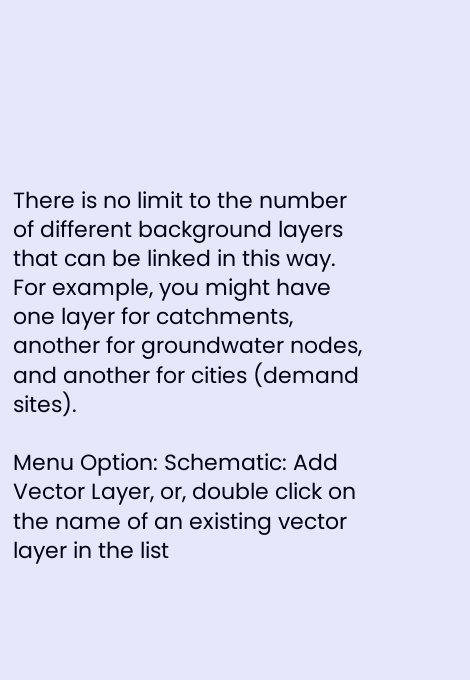There is no limit to the number of different background layers that can be linked in this way.  For example, you might have one layer for catchments, another for groundwater nodes, and another for cities (demand sites).

Menu Option: Schematic: Add Vector Layer, or, double click on the name of an existing vector layer in the list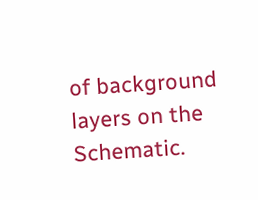of background layers on the Schematic.